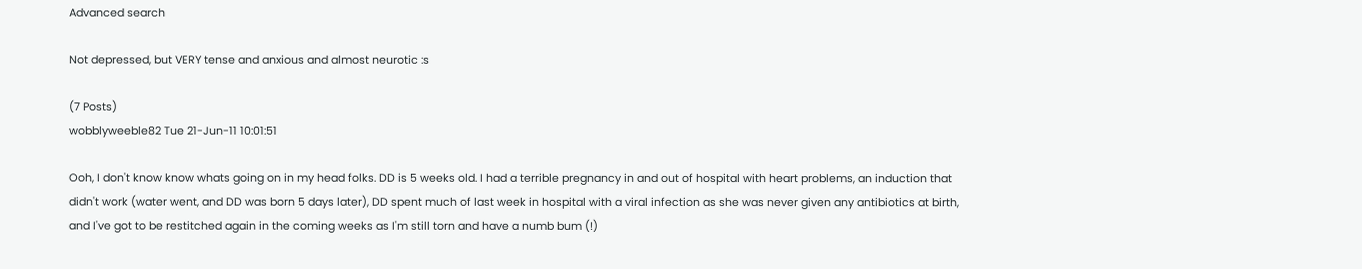Advanced search

Not depressed, but VERY tense and anxious and almost neurotic :s

(7 Posts)
wobblyweeble82 Tue 21-Jun-11 10:01:51

Ooh, I don't know know whats going on in my head folks. DD is 5 weeks old. I had a terrible pregnancy in and out of hospital with heart problems, an induction that didn't work (water went, and DD was born 5 days later), DD spent much of last week in hospital with a viral infection as she was never given any antibiotics at birth, and I've got to be restitched again in the coming weeks as I'm still torn and have a numb bum (!)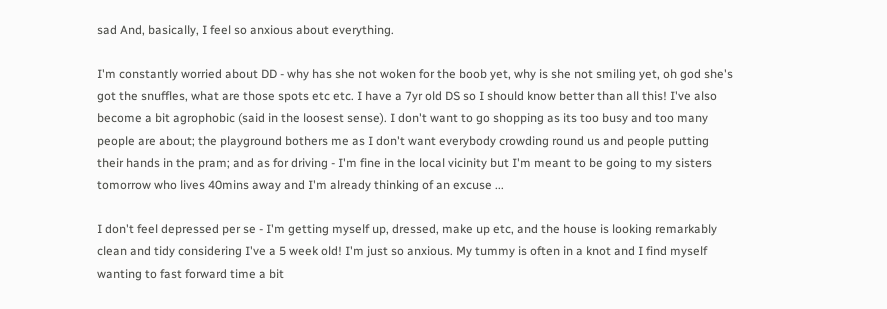sad And, basically, I feel so anxious about everything.

I'm constantly worried about DD - why has she not woken for the boob yet, why is she not smiling yet, oh god she's got the snuffles, what are those spots etc etc. I have a 7yr old DS so I should know better than all this! I've also become a bit agrophobic (said in the loosest sense). I don't want to go shopping as its too busy and too many people are about; the playground bothers me as I don't want everybody crowding round us and people putting their hands in the pram; and as for driving - I'm fine in the local vicinity but I'm meant to be going to my sisters tomorrow who lives 40mins away and I'm already thinking of an excuse ...

I don't feel depressed per se - I'm getting myself up, dressed, make up etc, and the house is looking remarkably clean and tidy considering I've a 5 week old! I'm just so anxious. My tummy is often in a knot and I find myself wanting to fast forward time a bit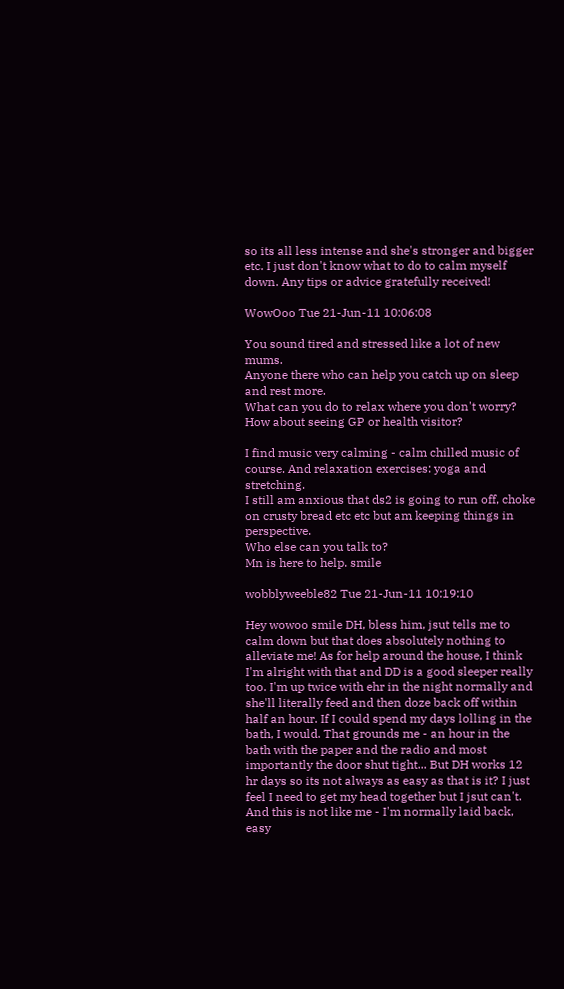so its all less intense and she's stronger and bigger etc. I just don't know what to do to calm myself down. Any tips or advice gratefully received!

WowOoo Tue 21-Jun-11 10:06:08

You sound tired and stressed like a lot of new mums.
Anyone there who can help you catch up on sleep and rest more.
What can you do to relax where you don't worry?
How about seeing GP or health visitor?

I find music very calming - calm chilled music of course. And relaxation exercises: yoga and stretching.
I still am anxious that ds2 is going to run off, choke on crusty bread etc etc but am keeping things in perspective.
Who else can you talk to?
Mn is here to help. smile

wobblyweeble82 Tue 21-Jun-11 10:19:10

Hey wowoo smile DH, bless him, jsut tells me to calm down but that does absolutely nothing to alleviate me! As for help around the house, I think I'm alright with that and DD is a good sleeper really too. I'm up twice with ehr in the night normally and she'll literally feed and then doze back off within half an hour. If I could spend my days lolling in the bath, I would. That grounds me - an hour in the bath with the paper and the radio and most importantly the door shut tight... But DH works 12 hr days so its not always as easy as that is it? I just feel I need to get my head together but I jsut can't. And this is not like me - I'm normally laid back, easy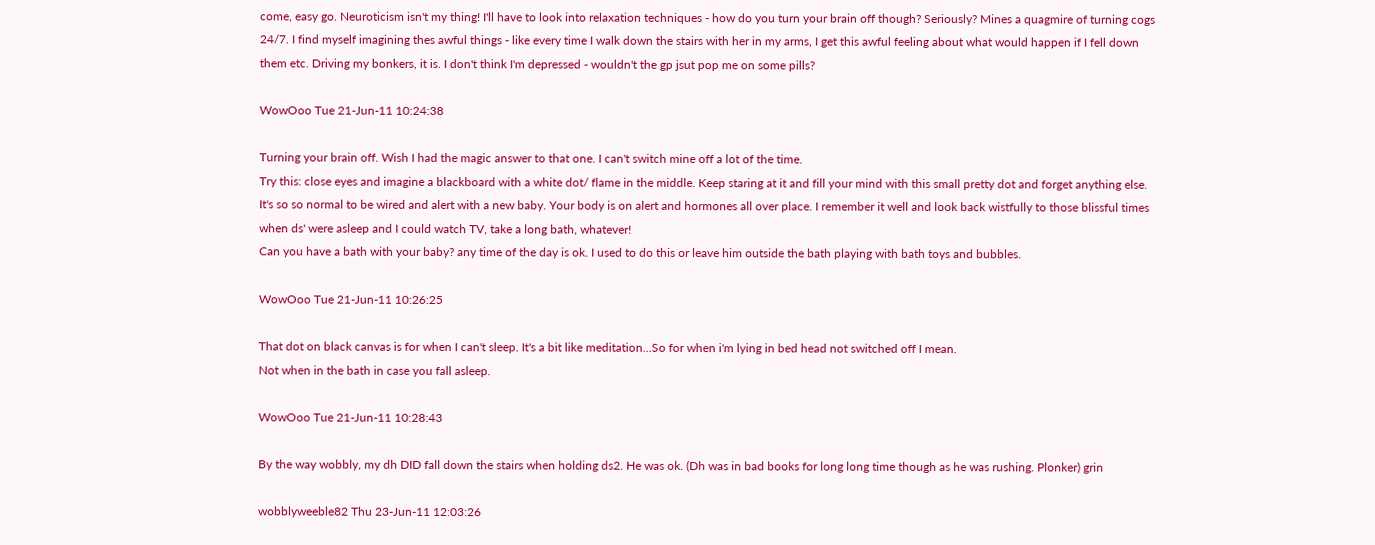come, easy go. Neuroticism isn't my thing! I'll have to look into relaxation techniques - how do you turn your brain off though? Seriously? Mines a quagmire of turning cogs 24/7. I find myself imagining thes awful things - like every time I walk down the stairs with her in my arms, I get this awful feeling about what would happen if I fell down them etc. Driving my bonkers, it is. I don't think I'm depressed - wouldn't the gp jsut pop me on some pills?

WowOoo Tue 21-Jun-11 10:24:38

Turning your brain off. Wish I had the magic answer to that one. I can't switch mine off a lot of the time.
Try this: close eyes and imagine a blackboard with a white dot/ flame in the middle. Keep staring at it and fill your mind with this small pretty dot and forget anything else.
It's so so normal to be wired and alert with a new baby. Your body is on alert and hormones all over place. I remember it well and look back wistfully to those blissful times when ds' were asleep and I could watch TV, take a long bath, whatever!
Can you have a bath with your baby? any time of the day is ok. I used to do this or leave him outside the bath playing with bath toys and bubbles.

WowOoo Tue 21-Jun-11 10:26:25

That dot on black canvas is for when I can't sleep. It's a bit like meditation...So for when i'm lying in bed head not switched off I mean.
Not when in the bath in case you fall asleep.

WowOoo Tue 21-Jun-11 10:28:43

By the way wobbly, my dh DID fall down the stairs when holding ds2. He was ok. (Dh was in bad books for long long time though as he was rushing. Plonker) grin

wobblyweeble82 Thu 23-Jun-11 12:03:26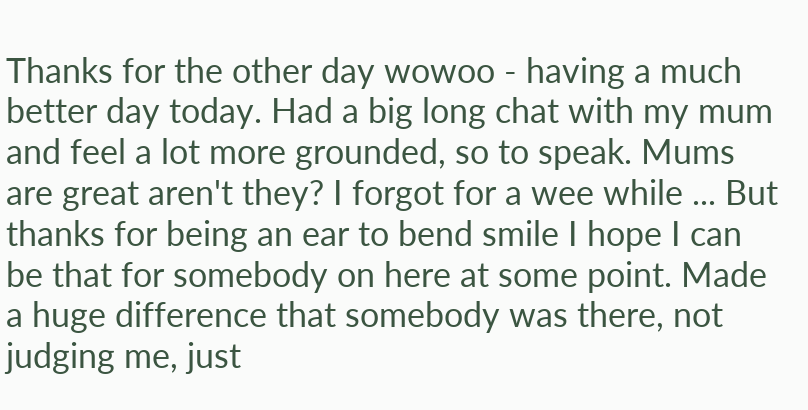Thanks for the other day wowoo - having a much better day today. Had a big long chat with my mum and feel a lot more grounded, so to speak. Mums are great aren't they? I forgot for a wee while ... But thanks for being an ear to bend smile I hope I can be that for somebody on here at some point. Made a huge difference that somebody was there, not judging me, just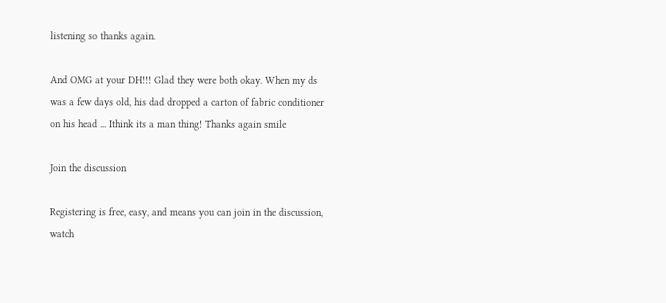listening so thanks again.

And OMG at your DH!!! Glad they were both okay. When my ds was a few days old, his dad dropped a carton of fabric conditioner on his head ... Ithink its a man thing! Thanks again smile

Join the discussion

Registering is free, easy, and means you can join in the discussion, watch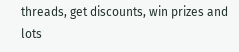threads, get discounts, win prizes and lots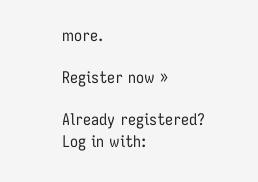more.

Register now »

Already registered? Log in with: